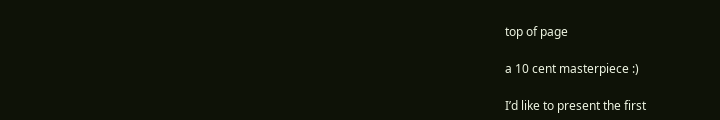top of page

a 10 cent masterpiece :)

I’d like to present the first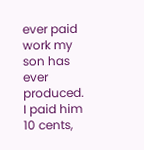ever paid work my son has ever produced. I paid him 10 cents,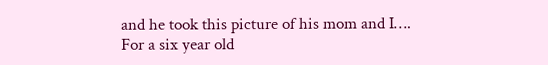and he took this picture of his mom and I…. For a six year old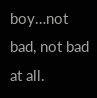boy…not bad, not bad at all.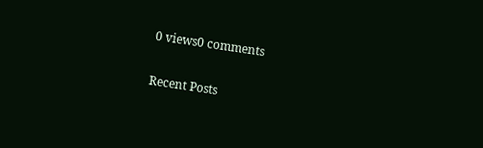0 views0 comments

Recent Posts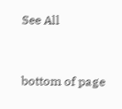See All


bottom of page